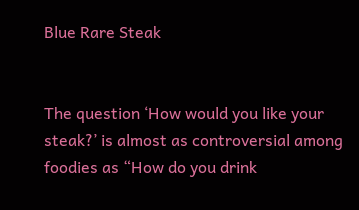Blue Rare Steak


The question ‘How would you like your steak?’ is almost as controversial among foodies as “How do you drink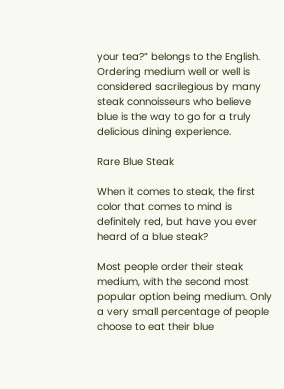your tea?” belongs to the English. Ordering medium well or well is considered sacrilegious by many steak connoisseurs who believe blue is the way to go for a truly delicious dining experience.

Rare Blue Steak

When it comes to steak, the first color that comes to mind is definitely red, but have you ever heard of a blue steak?

Most people order their steak medium, with the second most popular option being medium. Only a very small percentage of people choose to eat their blue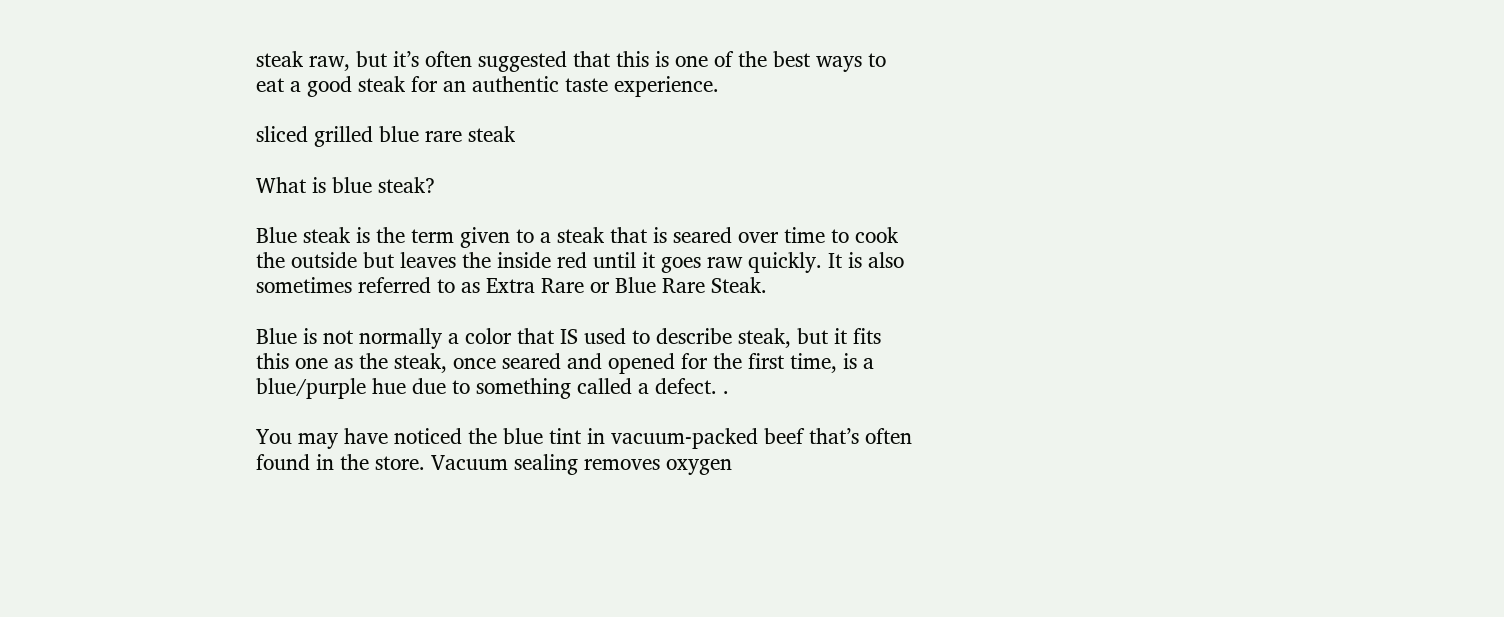steak raw, but it’s often suggested that this is one of the best ways to eat a good steak for an authentic taste experience.

sliced grilled blue rare steak

What is blue steak?

Blue steak is the term given to a steak that is seared over time to cook the outside but leaves the inside red until it goes raw quickly. It is also sometimes referred to as Extra Rare or Blue Rare Steak.

Blue is not normally a color that IS used to describe steak, but it fits this one as the steak, once seared and opened for the first time, is a blue/purple hue due to something called a defect. .

You may have noticed the blue tint in vacuum-packed beef that’s often found in the store. Vacuum sealing removes oxygen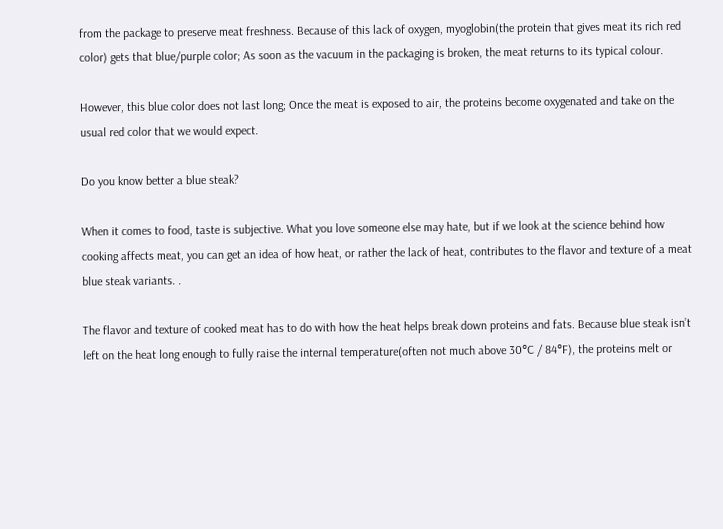from the package to preserve meat freshness. Because of this lack of oxygen, myoglobin(the protein that gives meat its rich red color) gets that blue/purple color; As soon as the vacuum in the packaging is broken, the meat returns to its typical colour.

However, this blue color does not last long; Once the meat is exposed to air, the proteins become oxygenated and take on the usual red color that we would expect.

Do you know better a blue steak?

When it comes to food, taste is subjective. What you love someone else may hate, but if we look at the science behind how cooking affects meat, you can get an idea of how heat, or rather the lack of heat, contributes to the flavor and texture of a meat blue steak variants. .

The flavor and texture of cooked meat has to do with how the heat helps break down proteins and fats. Because blue steak isn’t left on the heat long enough to fully raise the internal temperature(often not much above 30°C / 84°F), the proteins melt or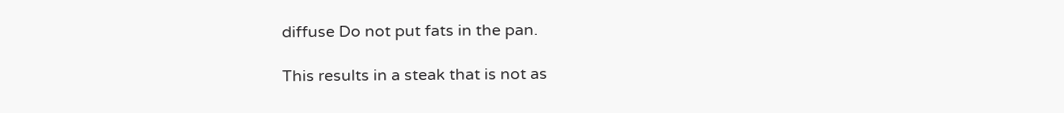diffuse Do not put fats in the pan.

This results in a steak that is not as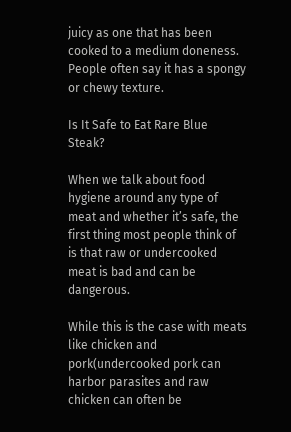juicy as one that has been cooked to a medium doneness. People often say it has a spongy or chewy texture.

Is It Safe to Eat Rare Blue Steak?

When we talk about food hygiene around any type of meat and whether it’s safe, the first thing most people think of is that raw or undercooked meat is bad and can be dangerous.

While this is the case with meats like chicken and pork(undercooked pork can harbor parasites and raw chicken can often be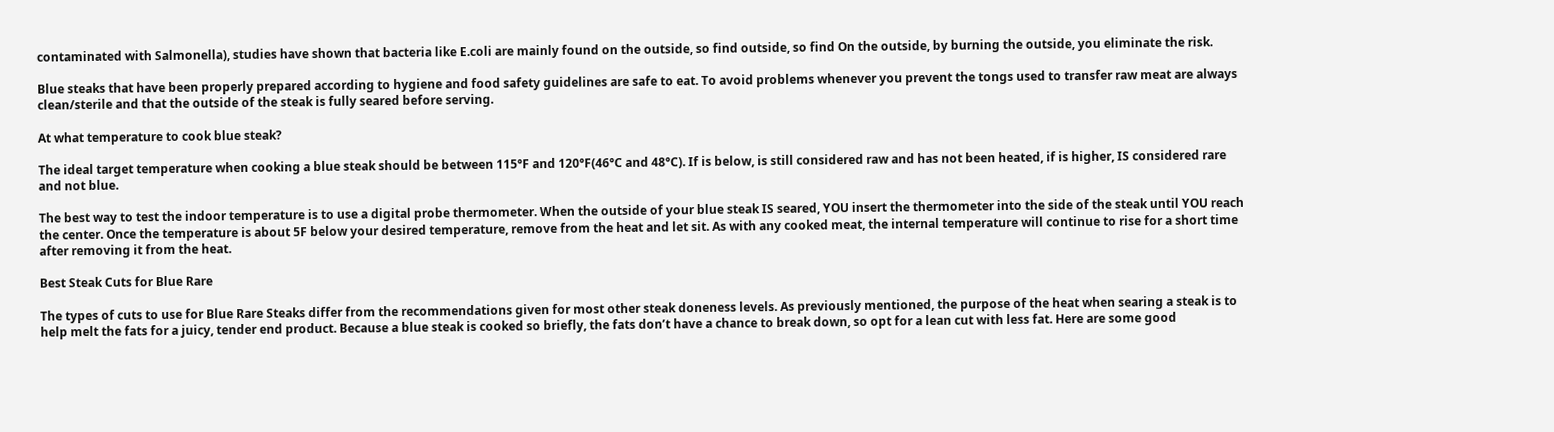contaminated with Salmonella), studies have shown that bacteria like E.coli are mainly found on the outside, so find outside, so find On the outside, by burning the outside, you eliminate the risk.

Blue steaks that have been properly prepared according to hygiene and food safety guidelines are safe to eat. To avoid problems whenever you prevent the tongs used to transfer raw meat are always clean/sterile and that the outside of the steak is fully seared before serving.

At what temperature to cook blue steak?

The ideal target temperature when cooking a blue steak should be between 115°F and 120°F(46°C and 48°C). If is below, is still considered raw and has not been heated, if is higher, IS considered rare and not blue.

The best way to test the indoor temperature is to use a digital probe thermometer. When the outside of your blue steak IS seared, YOU insert the thermometer into the side of the steak until YOU reach the center. Once the temperature is about 5F below your desired temperature, remove from the heat and let sit. As with any cooked meat, the internal temperature will continue to rise for a short time after removing it from the heat.

Best Steak Cuts for Blue Rare

The types of cuts to use for Blue Rare Steaks differ from the recommendations given for most other steak doneness levels. As previously mentioned, the purpose of the heat when searing a steak is to help melt the fats for a juicy, tender end product. Because a blue steak is cooked so briefly, the fats don’t have a chance to break down, so opt for a lean cut with less fat. Here are some good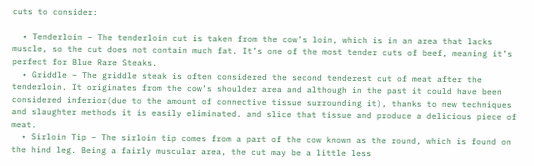cuts to consider:

  • Tenderloin – The tenderloin cut is taken from the cow’s loin, which is in an area that lacks muscle, so the cut does not contain much fat. It’s one of the most tender cuts of beef, meaning it’s perfect for Blue Rare Steaks.
  • Griddle – The griddle steak is often considered the second tenderest cut of meat after the tenderloin. It originates from the cow’s shoulder area and although in the past it could have been considered inferior(due to the amount of connective tissue surrounding it), thanks to new techniques and slaughter methods it is easily eliminated. and slice that tissue and produce a delicious piece of meat.
  • Sirloin Tip – The sirloin tip comes from a part of the cow known as the round, which is found on the hind leg. Being a fairly muscular area, the cut may be a little less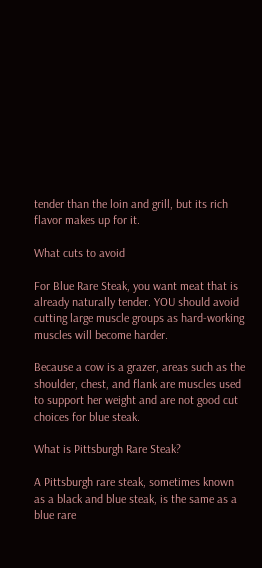tender than the loin and grill, but its rich flavor makes up for it.

What cuts to avoid

For Blue Rare Steak, you want meat that is already naturally tender. YOU should avoid cutting large muscle groups as hard-working muscles will become harder.

Because a cow is a grazer, areas such as the shoulder, chest, and flank are muscles used to support her weight and are not good cut choices for blue steak.

What is Pittsburgh Rare Steak?

A Pittsburgh rare steak, sometimes known as a black and blue steak, is the same as a blue rare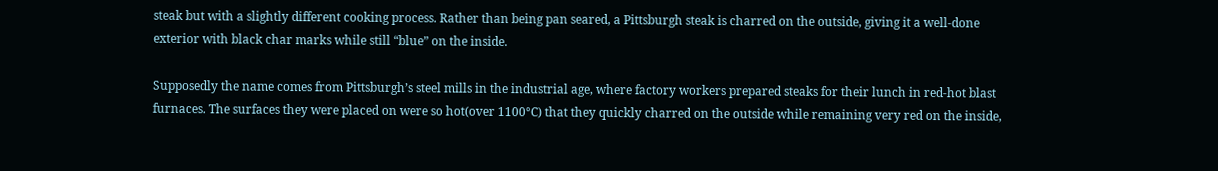steak but with a slightly different cooking process. Rather than being pan seared, a Pittsburgh steak is charred on the outside, giving it a well-done exterior with black char marks while still “blue” on the inside.

Supposedly the name comes from Pittsburgh’s steel mills in the industrial age, where factory workers prepared steaks for their lunch in red-hot blast furnaces. The surfaces they were placed on were so hot(over 1100°C) that they quickly charred on the outside while remaining very red on the inside,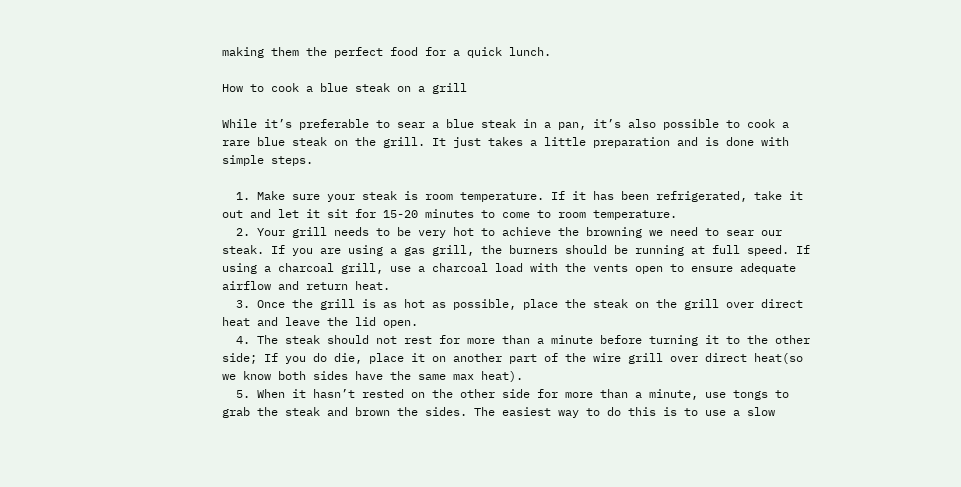making them the perfect food for a quick lunch.

How to cook a blue steak on a grill

While it’s preferable to sear a blue steak in a pan, it’s also possible to cook a rare blue steak on the grill. It just takes a little preparation and is done with simple steps.

  1. Make sure your steak is room temperature. If it has been refrigerated, take it out and let it sit for 15-20 minutes to come to room temperature.
  2. Your grill needs to be very hot to achieve the browning we need to sear our steak. If you are using a gas grill, the burners should be running at full speed. If using a charcoal grill, use a charcoal load with the vents open to ensure adequate airflow and return heat.
  3. Once the grill is as hot as possible, place the steak on the grill over direct heat and leave the lid open.
  4. The steak should not rest for more than a minute before turning it to the other side; If you do die, place it on another part of the wire grill over direct heat(so we know both sides have the same max heat).
  5. When it hasn’t rested on the other side for more than a minute, use tongs to grab the steak and brown the sides. The easiest way to do this is to use a slow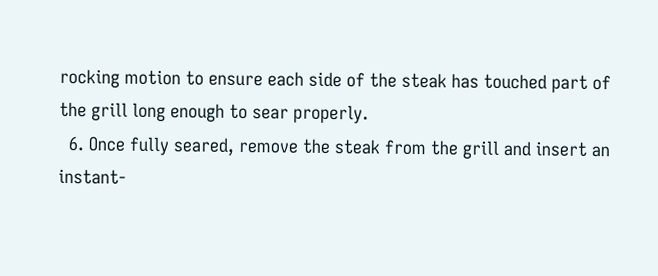rocking motion to ensure each side of the steak has touched part of the grill long enough to sear properly.
  6. Once fully seared, remove the steak from the grill and insert an instant-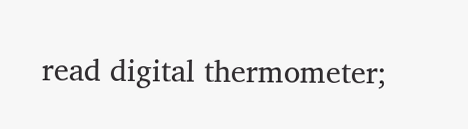read digital thermometer;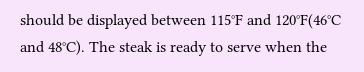should be displayed between 115°F and 120°F(46°C and 48°C). The steak is ready to serve when the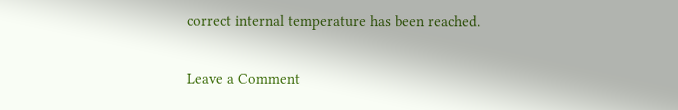correct internal temperature has been reached.

Leave a Comment